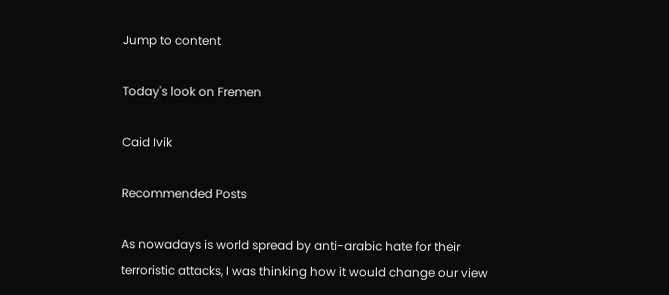Jump to content

Today's look on Fremen

Caid Ivik

Recommended Posts

As nowadays is world spread by anti-arabic hate for their terroristic attacks, I was thinking how it would change our view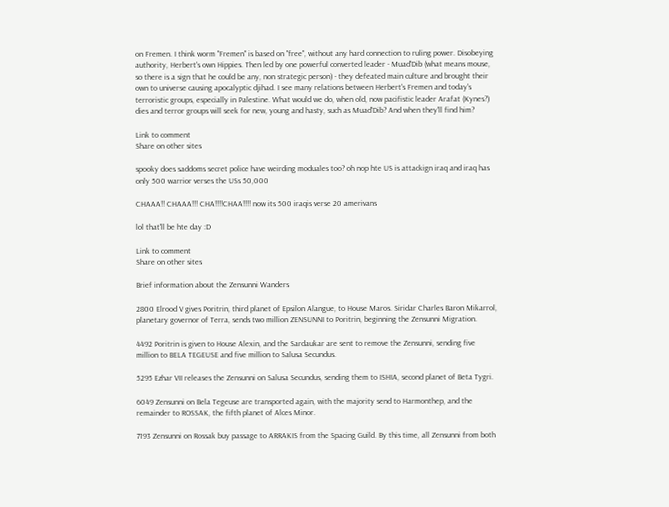on Fremen. I think worm "Fremen" is based on "free", without any hard connection to ruling power. Disobeying authority, Herbert's own Hippies. Then led by one powerful converted leader - Muad'Dib (what means mouse, so there is a sign that he could be any, non strategic person) - they defeated main culture and brought their own to universe causing apocalyptic djihad. I see many relations between Herbert's Fremen and today's terroristic groups, especially in Palestine. What would we do, when old, now pacifistic leader Arafat (Kynes?) dies and terror groups will seek for new, young and hasty, such as Muad'Dib? And when they'll find him?

Link to comment
Share on other sites

spooky does saddoms secret police have weirding moduales too? oh nop hte US is attackign iraq and iraq has only 500 warrior verses the USs 50,000

CHAAA!! CHAAA!!! CHA!!!!CHAA!!!! now its 500 iraqis verse 20 amerivans

lol that'll be hte day :D

Link to comment
Share on other sites

Brief information about the Zensunni Wanders

2800 Elrood V gives Poritrin, third planet of Epsilon Alangue, to House Maros. Siridar Charles Baron Mikarrol, planetary governor of Terra, sends two million ZENSUNNI to Poritrin, beginning the Zensunni Migration.

4492 Poritrin is given to House Alexin, and the Sardaukar are sent to remove the Zensunni, sending five million to BELA TEGEUSE and five million to Salusa Secundus.

5295 Ezhar VII releases the Zensunni on Salusa Secundus, sending them to ISHIA, second planet of Beta Tygri.

6049 Zensunni on Bela Tegeuse are transported again, with the majority send to Harmonthep, and the remainder to ROSSAK, the fifth planet of Alces Minor.

7193 Zensunni on Rossak buy passage to ARRAKIS from the Spacing Guild. By this time, all Zensunni from both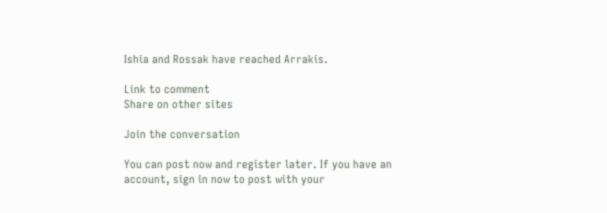Ishia and Rossak have reached Arrakis.

Link to comment
Share on other sites

Join the conversation

You can post now and register later. If you have an account, sign in now to post with your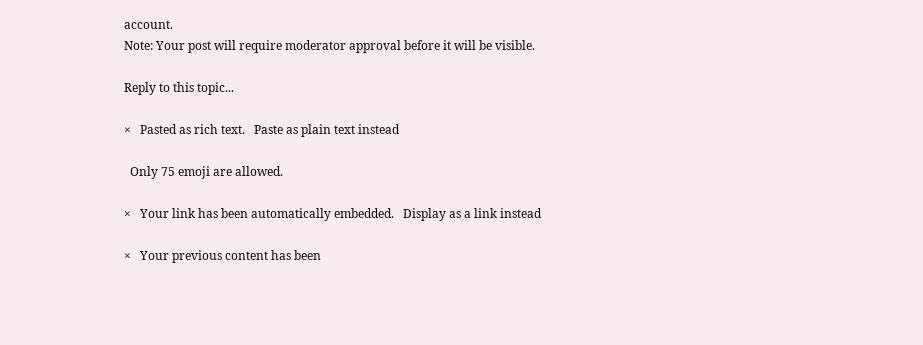account.
Note: Your post will require moderator approval before it will be visible.

Reply to this topic...

×   Pasted as rich text.   Paste as plain text instead

  Only 75 emoji are allowed.

×   Your link has been automatically embedded.   Display as a link instead

×   Your previous content has been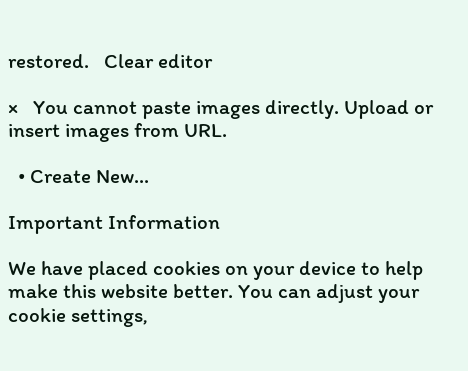restored.   Clear editor

×   You cannot paste images directly. Upload or insert images from URL.

  • Create New...

Important Information

We have placed cookies on your device to help make this website better. You can adjust your cookie settings,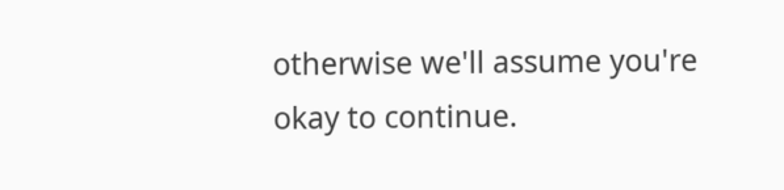otherwise we'll assume you're okay to continue.